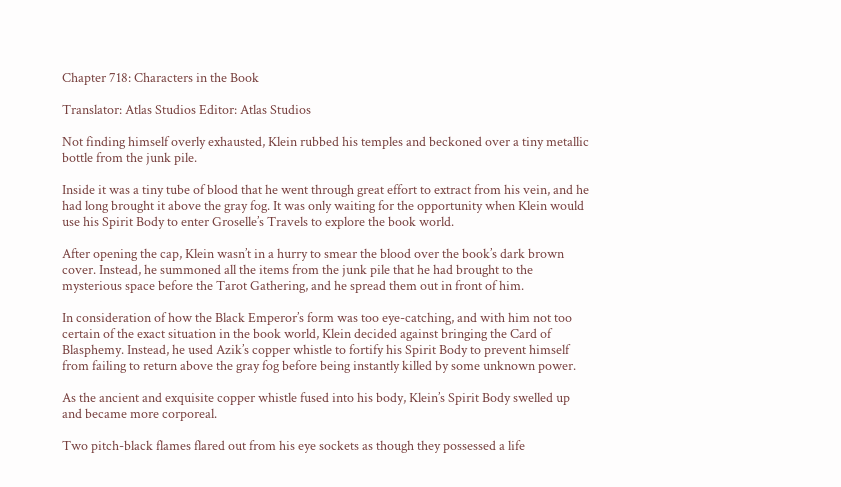Chapter 718: Characters in the Book

Translator: Atlas Studios Editor: Atlas Studios

Not finding himself overly exhausted, Klein rubbed his temples and beckoned over a tiny metallic bottle from the junk pile.

Inside it was a tiny tube of blood that he went through great effort to extract from his vein, and he had long brought it above the gray fog. It was only waiting for the opportunity when Klein would use his Spirit Body to enter Groselle’s Travels to explore the book world.

After opening the cap, Klein wasn’t in a hurry to smear the blood over the book’s dark brown cover. Instead, he summoned all the items from the junk pile that he had brought to the mysterious space before the Tarot Gathering, and he spread them out in front of him.

In consideration of how the Black Emperor’s form was too eye-catching, and with him not too certain of the exact situation in the book world, Klein decided against bringing the Card of Blasphemy. Instead, he used Azik’s copper whistle to fortify his Spirit Body to prevent himself from failing to return above the gray fog before being instantly killed by some unknown power.

As the ancient and exquisite copper whistle fused into his body, Klein’s Spirit Body swelled up and became more corporeal.

Two pitch-black flames flared out from his eye sockets as though they possessed a life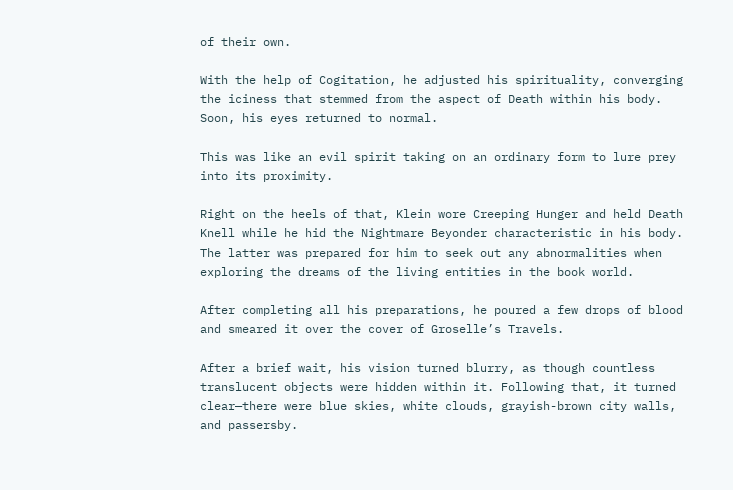of their own.

With the help of Cogitation, he adjusted his spirituality, converging the iciness that stemmed from the aspect of Death within his body. Soon, his eyes returned to normal.

This was like an evil spirit taking on an ordinary form to lure prey into its proximity.

Right on the heels of that, Klein wore Creeping Hunger and held Death Knell while he hid the Nightmare Beyonder characteristic in his body. The latter was prepared for him to seek out any abnormalities when exploring the dreams of the living entities in the book world.

After completing all his preparations, he poured a few drops of blood and smeared it over the cover of Groselle’s Travels.

After a brief wait, his vision turned blurry, as though countless translucent objects were hidden within it. Following that, it turned clear—there were blue skies, white clouds, grayish-brown city walls, and passersby.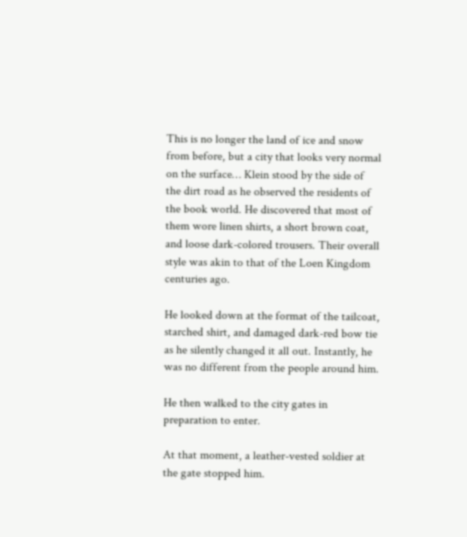This is no longer the land of ice and snow from before, but a city that looks very normal on the surface… Klein stood by the side of the dirt road as he observed the residents of the book world. He discovered that most of them wore linen shirts, a short brown coat, and loose dark-colored trousers. Their overall style was akin to that of the Loen Kingdom centuries ago.

He looked down at the format of the tailcoat, starched shirt, and damaged dark-red bow tie as he silently changed it all out. Instantly, he was no different from the people around him.

He then walked to the city gates in preparation to enter.

At that moment, a leather-vested soldier at the gate stopped him.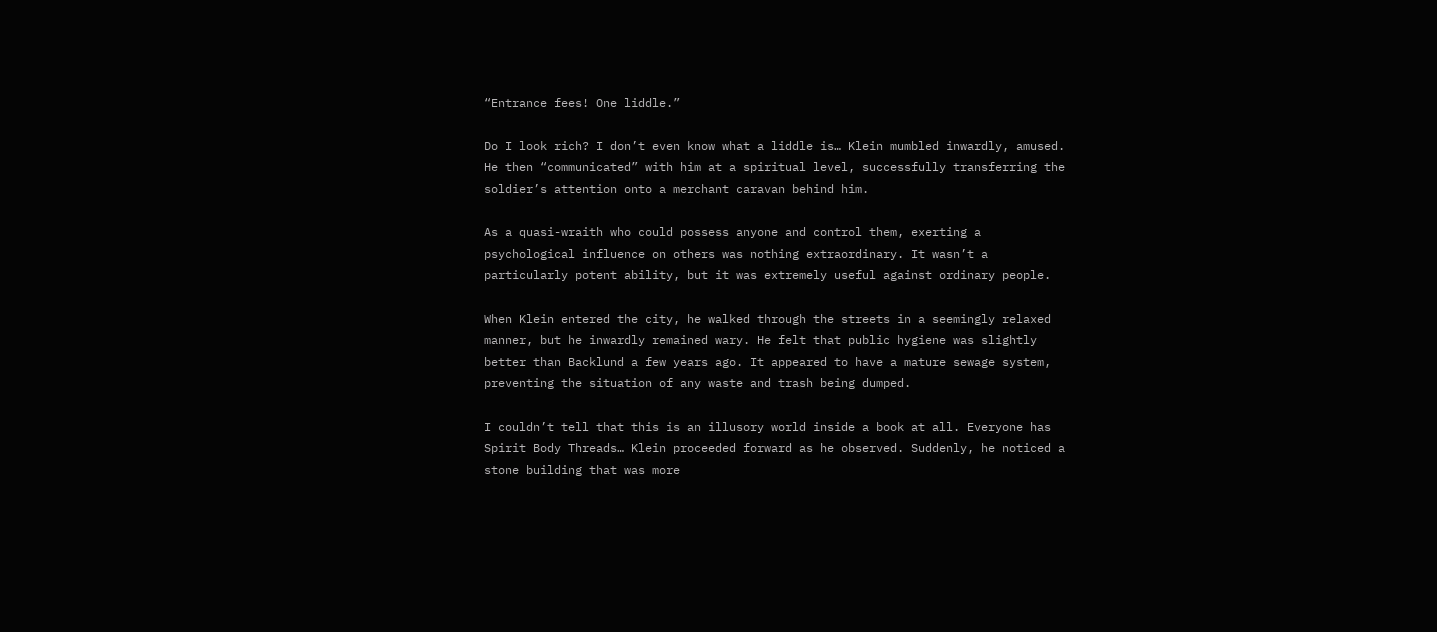“Entrance fees! One liddle.”

Do I look rich? I don’t even know what a liddle is… Klein mumbled inwardly, amused. He then “communicated” with him at a spiritual level, successfully transferring the soldier’s attention onto a merchant caravan behind him.

As a quasi-wraith who could possess anyone and control them, exerting a psychological influence on others was nothing extraordinary. It wasn’t a particularly potent ability, but it was extremely useful against ordinary people.

When Klein entered the city, he walked through the streets in a seemingly relaxed manner, but he inwardly remained wary. He felt that public hygiene was slightly better than Backlund a few years ago. It appeared to have a mature sewage system, preventing the situation of any waste and trash being dumped.

I couldn’t tell that this is an illusory world inside a book at all. Everyone has Spirit Body Threads… Klein proceeded forward as he observed. Suddenly, he noticed a stone building that was more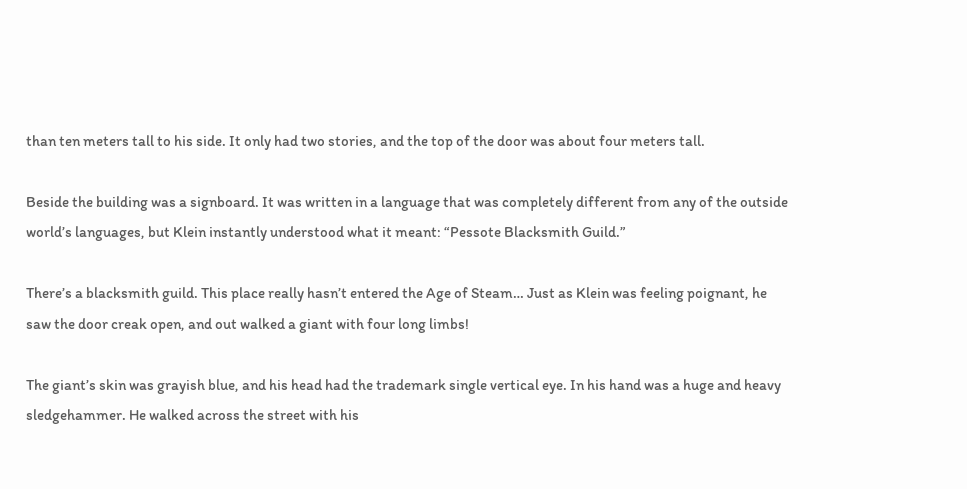than ten meters tall to his side. It only had two stories, and the top of the door was about four meters tall.

Beside the building was a signboard. It was written in a language that was completely different from any of the outside world’s languages, but Klein instantly understood what it meant: “Pessote Blacksmith Guild.”

There’s a blacksmith guild. This place really hasn’t entered the Age of Steam… Just as Klein was feeling poignant, he saw the door creak open, and out walked a giant with four long limbs!

The giant’s skin was grayish blue, and his head had the trademark single vertical eye. In his hand was a huge and heavy sledgehammer. He walked across the street with his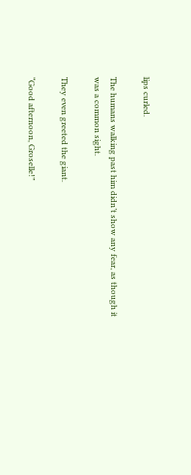lips curled.

The humans walking past him didn’t show any fear, as though it was a common sight.

They even greeted the giant.

“Good afternoon, Groselle!”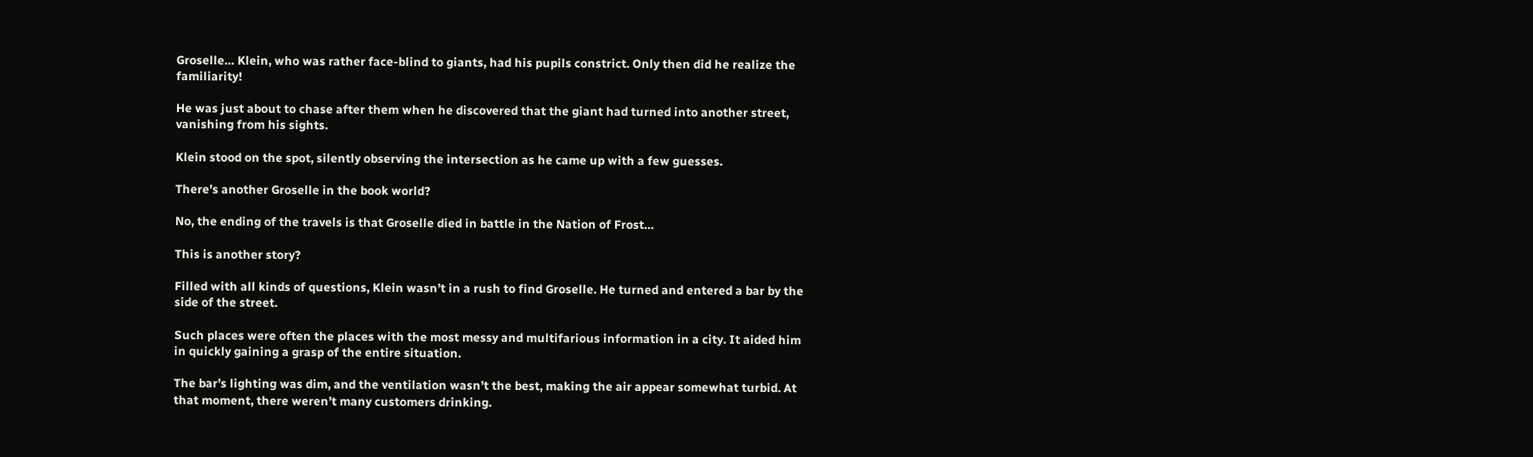Groselle… Klein, who was rather face-blind to giants, had his pupils constrict. Only then did he realize the familiarity!

He was just about to chase after them when he discovered that the giant had turned into another street, vanishing from his sights.

Klein stood on the spot, silently observing the intersection as he came up with a few guesses.

There’s another Groselle in the book world?

No, the ending of the travels is that Groselle died in battle in the Nation of Frost…

This is another story?

Filled with all kinds of questions, Klein wasn’t in a rush to find Groselle. He turned and entered a bar by the side of the street.

Such places were often the places with the most messy and multifarious information in a city. It aided him in quickly gaining a grasp of the entire situation.

The bar’s lighting was dim, and the ventilation wasn’t the best, making the air appear somewhat turbid. At that moment, there weren’t many customers drinking.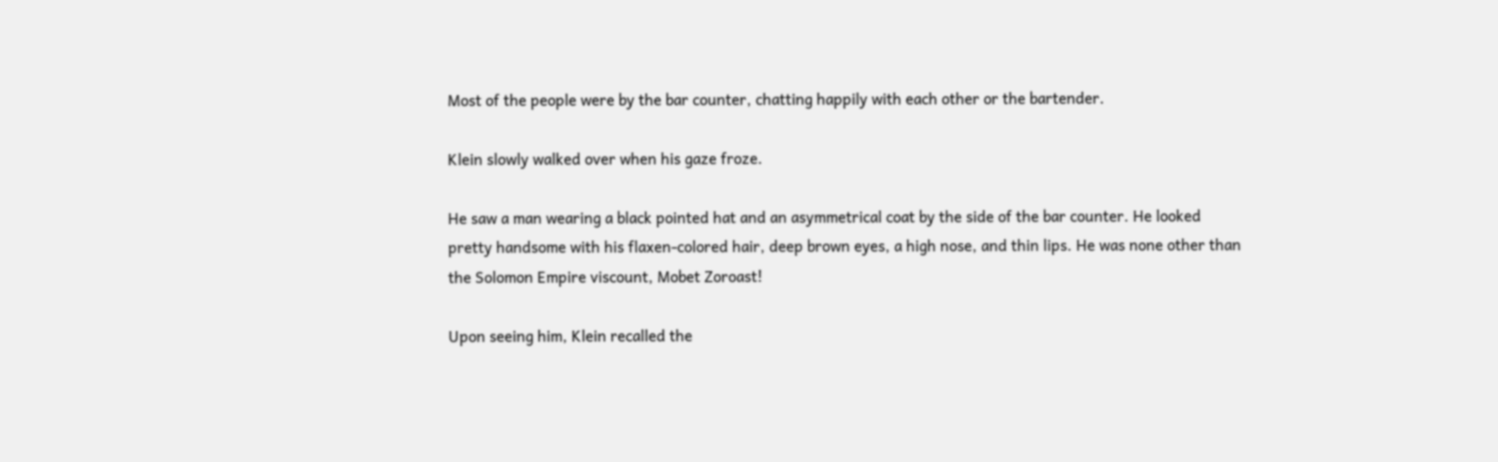Most of the people were by the bar counter, chatting happily with each other or the bartender.

Klein slowly walked over when his gaze froze.

He saw a man wearing a black pointed hat and an asymmetrical coat by the side of the bar counter. He looked pretty handsome with his flaxen-colored hair, deep brown eyes, a high nose, and thin lips. He was none other than the Solomon Empire viscount, Mobet Zoroast!

Upon seeing him, Klein recalled the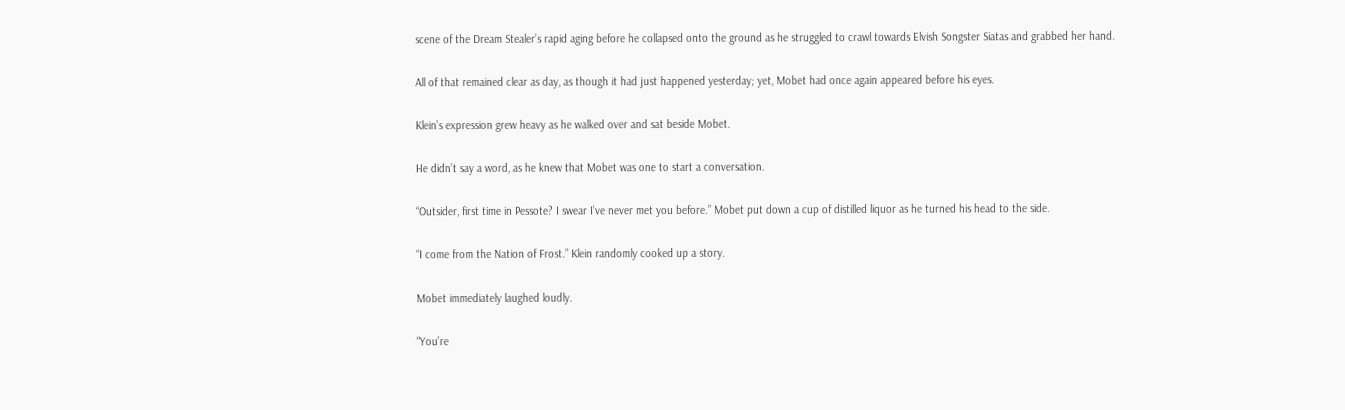scene of the Dream Stealer’s rapid aging before he collapsed onto the ground as he struggled to crawl towards Elvish Songster Siatas and grabbed her hand.

All of that remained clear as day, as though it had just happened yesterday; yet, Mobet had once again appeared before his eyes.

Klein’s expression grew heavy as he walked over and sat beside Mobet.

He didn’t say a word, as he knew that Mobet was one to start a conversation.

“Outsider, first time in Pessote? I swear I’ve never met you before.” Mobet put down a cup of distilled liquor as he turned his head to the side.

“I come from the Nation of Frost.” Klein randomly cooked up a story.

Mobet immediately laughed loudly.

“You’re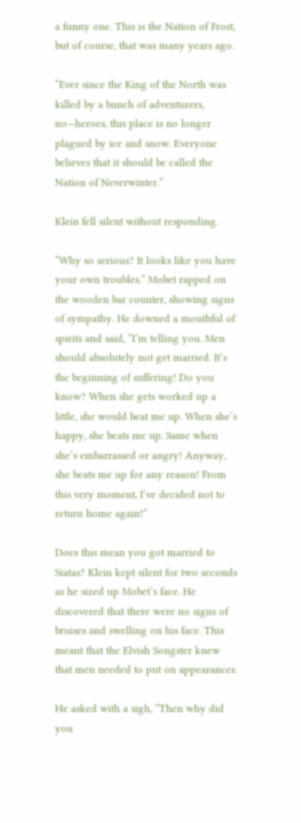a funny one. This is the Nation of Frost, but of course, that was many years ago.

“Ever since the King of the North was killed by a bunch of adventurers, no—heroes, this place is no longer plagued by ice and snow. Everyone believes that it should be called the Nation of Neverwinter.”

Klein fell silent without responding.

“Why so serious? It looks like you have your own troubles.” Mobet rapped on the wooden bar counter, showing signs of sympathy. He downed a mouthful of spirits and said, “I’m telling you. Men should absolutely not get married. It’s the beginning of suffering! Do you know? When she gets worked up a little, she would beat me up. When she’s happy, she beats me up. Same when she’s embarrassed or angry! Anyway, she beats me up for any reason! From this very moment, I’ve decided not to return home again!”

Does this mean you got married to Siatas? Klein kept silent for two seconds as he sized up Mobet’s face. He discovered that there were no signs of bruises and swelling on his face. This meant that the Elvish Songster knew that men needed to put on appearances.

He asked with a sigh, “Then why did you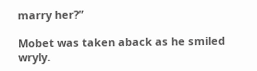marry her?”

Mobet was taken aback as he smiled wryly.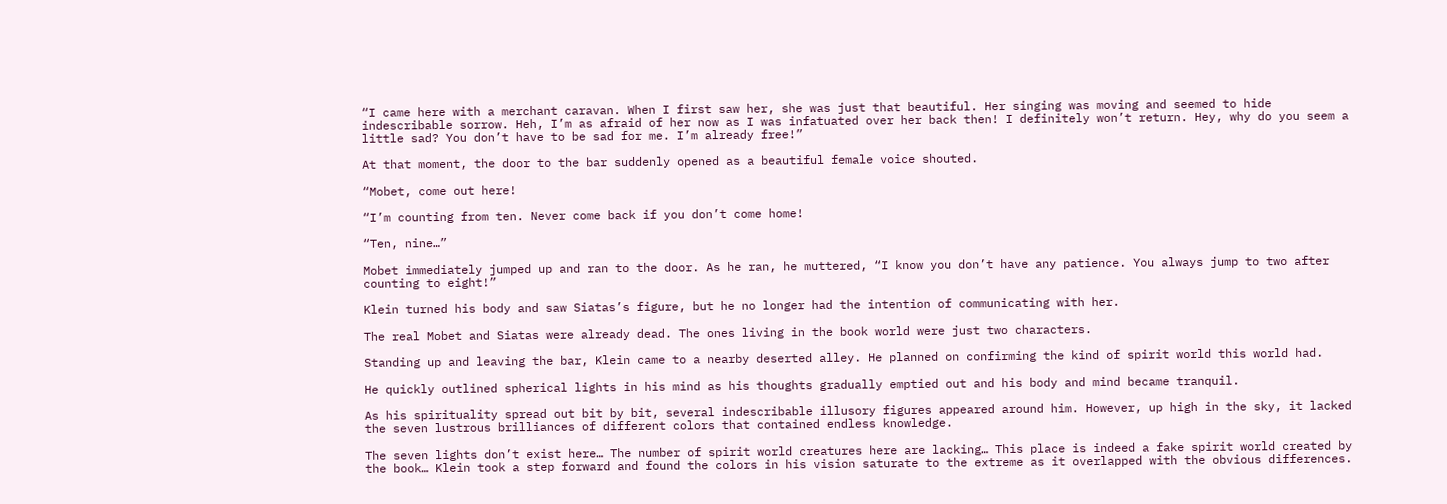“I came here with a merchant caravan. When I first saw her, she was just that beautiful. Her singing was moving and seemed to hide indescribable sorrow. Heh, I’m as afraid of her now as I was infatuated over her back then! I definitely won’t return. Hey, why do you seem a little sad? You don’t have to be sad for me. I’m already free!”

At that moment, the door to the bar suddenly opened as a beautiful female voice shouted.

“Mobet, come out here!

“I’m counting from ten. Never come back if you don’t come home!

“Ten, nine…”

Mobet immediately jumped up and ran to the door. As he ran, he muttered, “I know you don’t have any patience. You always jump to two after counting to eight!”

Klein turned his body and saw Siatas’s figure, but he no longer had the intention of communicating with her.

The real Mobet and Siatas were already dead. The ones living in the book world were just two characters.

Standing up and leaving the bar, Klein came to a nearby deserted alley. He planned on confirming the kind of spirit world this world had.

He quickly outlined spherical lights in his mind as his thoughts gradually emptied out and his body and mind became tranquil.

As his spirituality spread out bit by bit, several indescribable illusory figures appeared around him. However, up high in the sky, it lacked the seven lustrous brilliances of different colors that contained endless knowledge.

The seven lights don’t exist here… The number of spirit world creatures here are lacking… This place is indeed a fake spirit world created by the book… Klein took a step forward and found the colors in his vision saturate to the extreme as it overlapped with the obvious differences.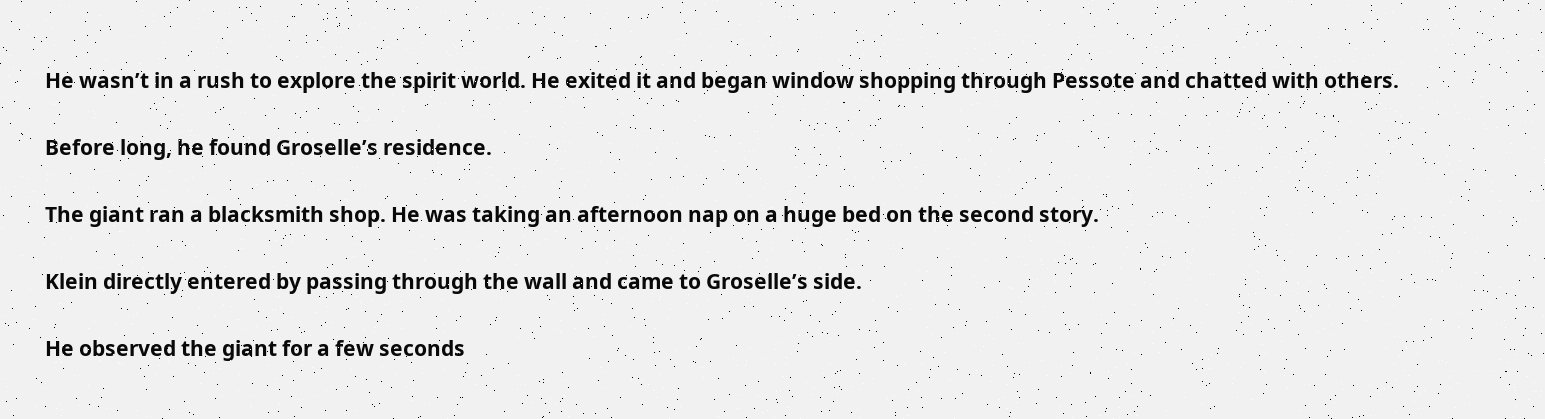He wasn’t in a rush to explore the spirit world. He exited it and began window shopping through Pessote and chatted with others.

Before long, he found Groselle’s residence.

The giant ran a blacksmith shop. He was taking an afternoon nap on a huge bed on the second story.

Klein directly entered by passing through the wall and came to Groselle’s side.

He observed the giant for a few seconds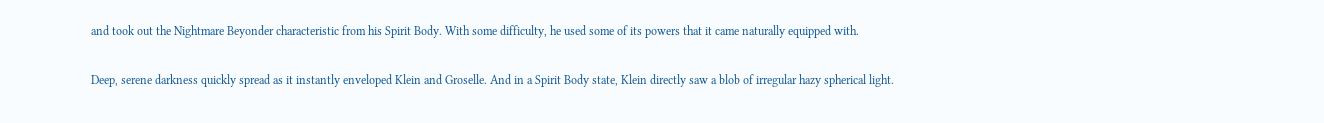and took out the Nightmare Beyonder characteristic from his Spirit Body. With some difficulty, he used some of its powers that it came naturally equipped with.

Deep, serene darkness quickly spread as it instantly enveloped Klein and Groselle. And in a Spirit Body state, Klein directly saw a blob of irregular hazy spherical light.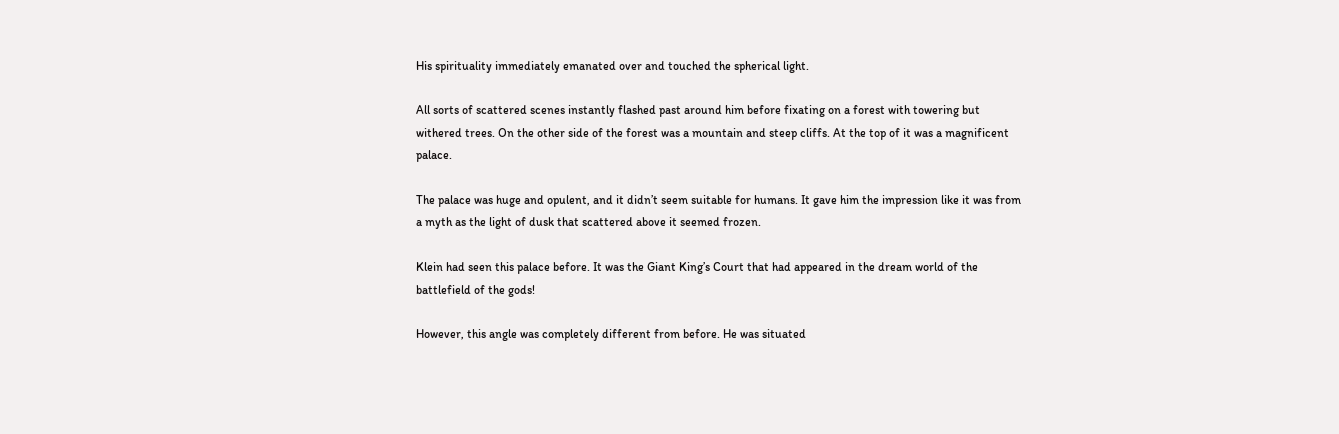His spirituality immediately emanated over and touched the spherical light.

All sorts of scattered scenes instantly flashed past around him before fixating on a forest with towering but withered trees. On the other side of the forest was a mountain and steep cliffs. At the top of it was a magnificent palace.

The palace was huge and opulent, and it didn’t seem suitable for humans. It gave him the impression like it was from a myth as the light of dusk that scattered above it seemed frozen.

Klein had seen this palace before. It was the Giant King’s Court that had appeared in the dream world of the battlefield of the gods!

However, this angle was completely different from before. He was situated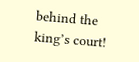behind the king’s court!